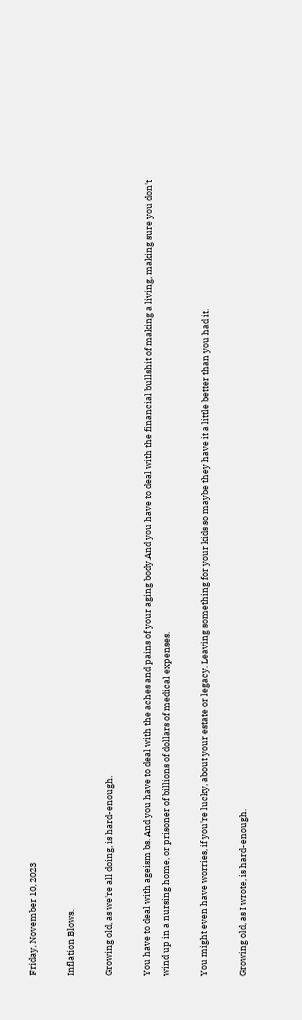Friday, November 10, 2023

Inflation Blows.

Growing old, as we're all doing, is hard-enough.

You have to deal with ageism bs. And you have to deal with the aches and pains of your aging body.And you have to deal with the financial bullshit of making a living, making sure you don't wind up in a nursing home, or prisoner of billions of dollars of medical expenses.

You might even have worries, if you're lucky, about your estate or legacy. Leaving something for your kids so maybe they have it a little better than you had it.

Growing old, as I wrote, is hard-enough.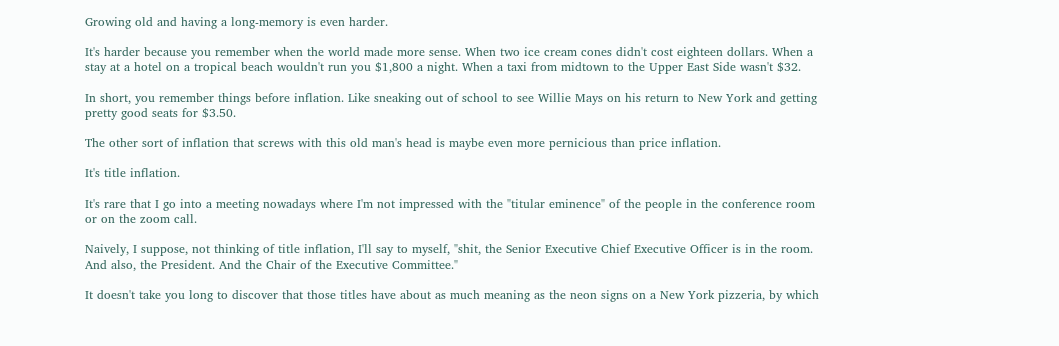Growing old and having a long-memory is even harder.

It's harder because you remember when the world made more sense. When two ice cream cones didn't cost eighteen dollars. When a stay at a hotel on a tropical beach wouldn't run you $1,800 a night. When a taxi from midtown to the Upper East Side wasn't $32.

In short, you remember things before inflation. Like sneaking out of school to see Willie Mays on his return to New York and getting pretty good seats for $3.50.

The other sort of inflation that screws with this old man's head is maybe even more pernicious than price inflation.

It's title inflation.

It's rare that I go into a meeting nowadays where I'm not impressed with the "titular eminence" of the people in the conference room or on the zoom call.

Naively, I suppose, not thinking of title inflation, I'll say to myself, "shit, the Senior Executive Chief Executive Officer is in the room. And also, the President. And the Chair of the Executive Committee."

It doesn't take you long to discover that those titles have about as much meaning as the neon signs on a New York pizzeria, by which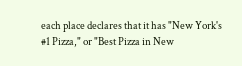each place declares that it has "New York's #1 Pizza," or "Best Pizza in New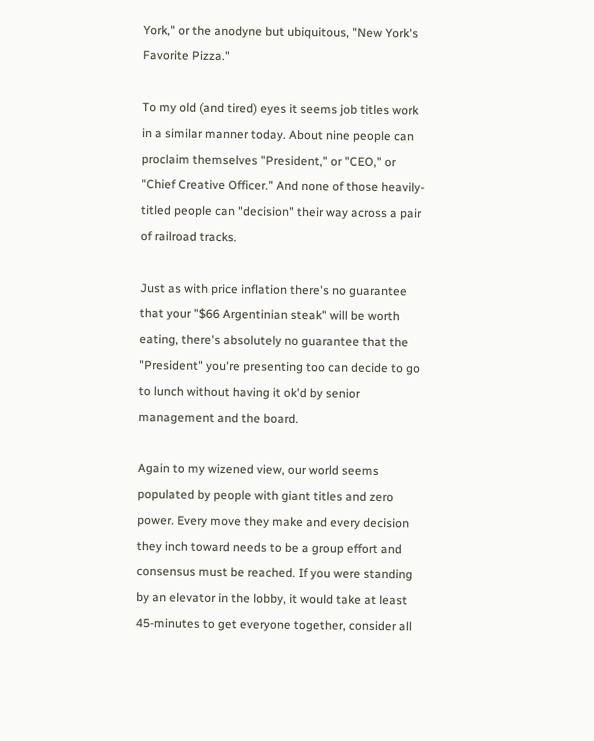York," or the anodyne but ubiquitous, "New York's Favorite Pizza."

To my old (and tired) eyes it seems job titles work in a similar manner today. About nine people can proclaim themselves "President," or "CEO," or "Chief Creative Officer." And none of those heavily-titled people can "decision" their way across a pair of railroad tracks.

Just as with price inflation there's no guarantee that your "$66 Argentinian steak" will be worth eating, there's absolutely no guarantee that the "President" you're presenting too can decide to go to lunch without having it ok'd by senior management and the board.

Again to my wizened view, our world seems populated by people with giant titles and zero power. Every move they make and every decision they inch toward needs to be a group effort and consensus must be reached. If you were standing by an elevator in the lobby, it would take at least 45-minutes to get everyone together, consider all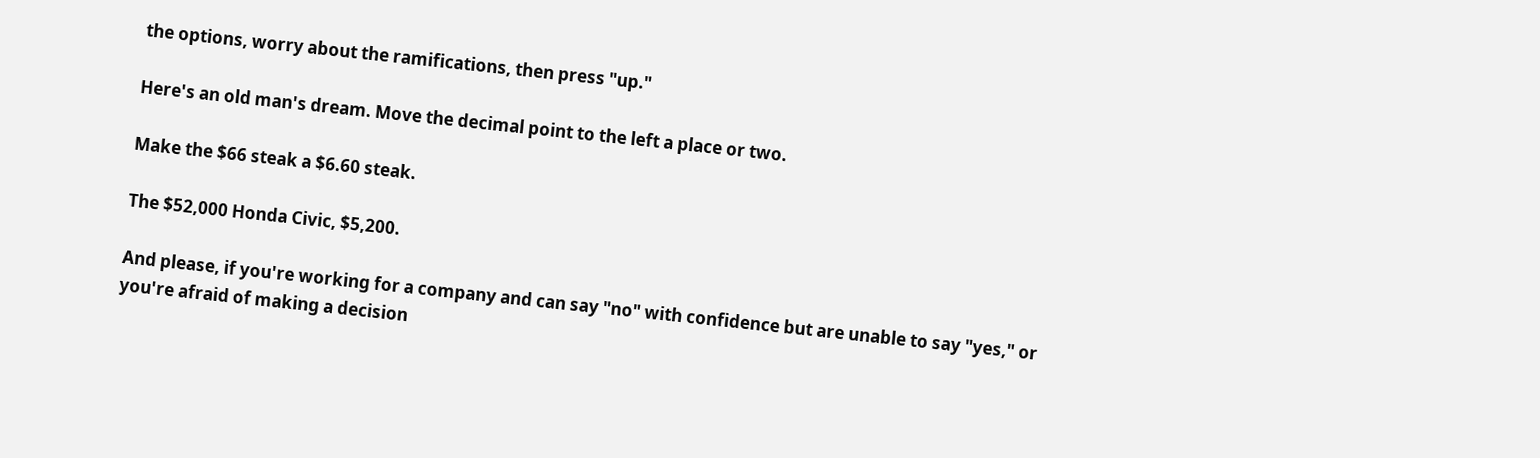the options, worry about the ramifications, then press "up."

Here's an old man's dream. Move the decimal point to the left a place or two.

Make the $66 steak a $6.60 steak.

The $52,000 Honda Civic, $5,200.

And please, if you're working for a company and can say "no" with confidence but are unable to say "yes," or you're afraid of making a decision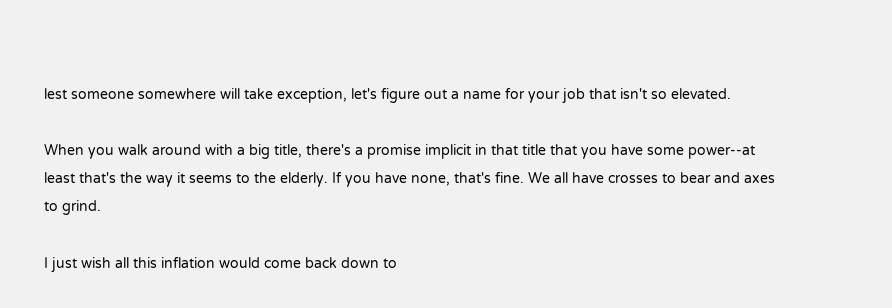lest someone somewhere will take exception, let's figure out a name for your job that isn't so elevated.

When you walk around with a big title, there's a promise implicit in that title that you have some power--at least that's the way it seems to the elderly. If you have none, that's fine. We all have crosses to bear and axes to grind.

I just wish all this inflation would come back down to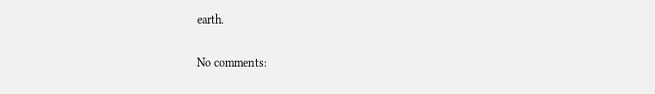earth.

No comments: